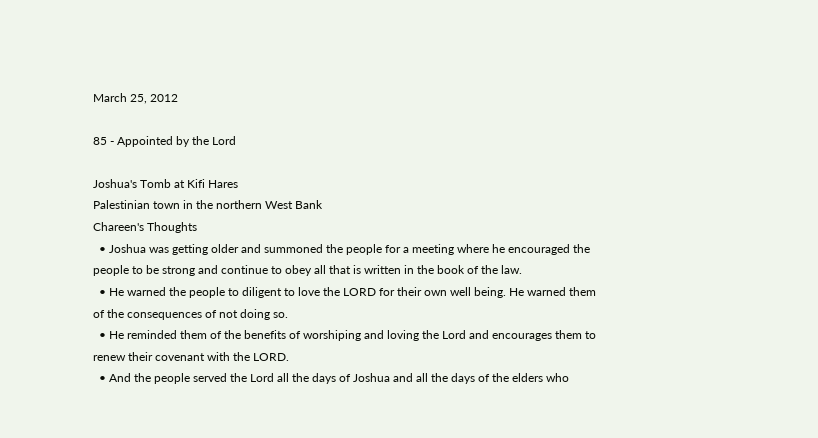March 25, 2012

85 - Appointed by the Lord

Joshua's Tomb at Kifi Hares
Palestinian town in the northern West Bank
Chareen's Thoughts
  • Joshua was getting older and summoned the people for a meeting where he encouraged the people to be strong and continue to obey all that is written in the book of the law.
  • He warned the people to diligent to love the LORD for their own well being. He warned them of the consequences of not doing so.
  • He reminded them of the benefits of worshiping and loving the Lord and encourages them to renew their covenant with the LORD.
  • And the people served the Lord all the days of Joshua and all the days of the elders who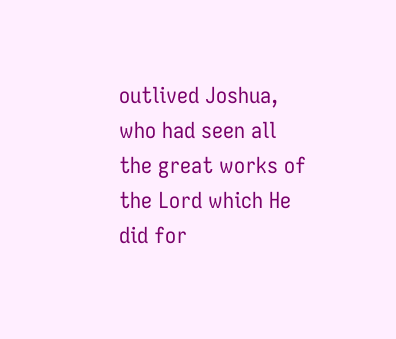outlived Joshua, who had seen all the great works of the Lord which He did for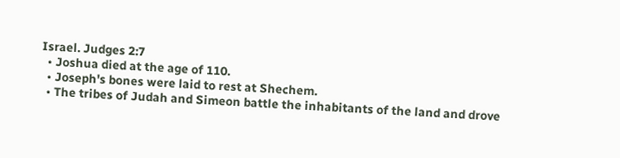Israel. Judges 2:7
  • Joshua died at the age of 110.
  • Joseph's bones were laid to rest at Shechem.
  • The tribes of Judah and Simeon battle the inhabitants of the land and drove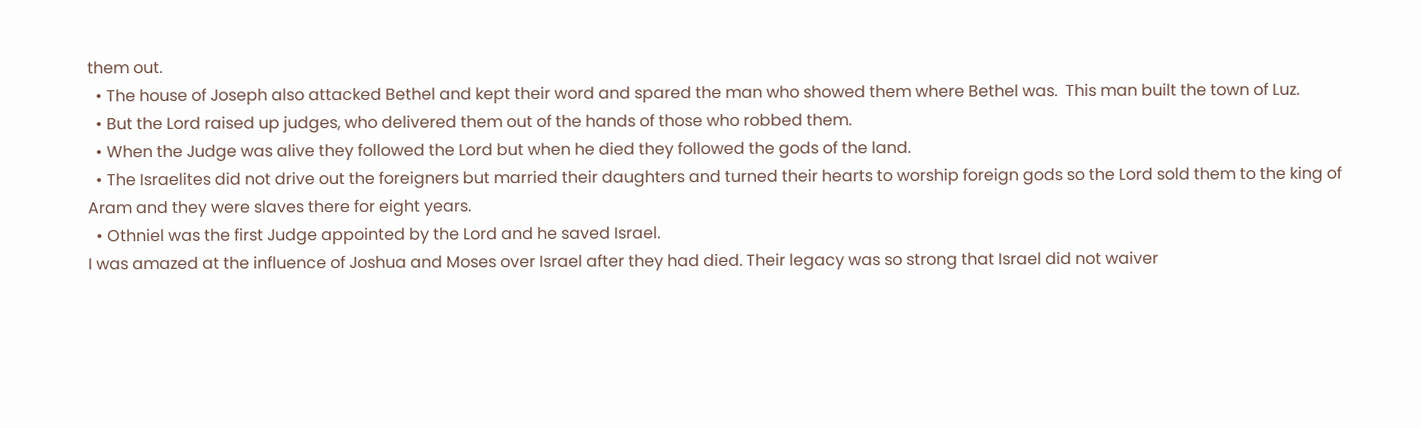them out.
  • The house of Joseph also attacked Bethel and kept their word and spared the man who showed them where Bethel was.  This man built the town of Luz.
  • But the Lord raised up judges, who delivered them out of the hands of those who robbed them.
  • When the Judge was alive they followed the Lord but when he died they followed the gods of the land.
  • The Israelites did not drive out the foreigners but married their daughters and turned their hearts to worship foreign gods so the Lord sold them to the king of Aram and they were slaves there for eight years.
  • Othniel was the first Judge appointed by the Lord and he saved Israel.
I was amazed at the influence of Joshua and Moses over Israel after they had died. Their legacy was so strong that Israel did not waiver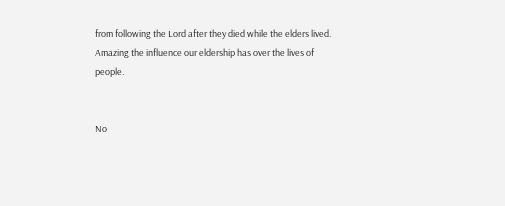from following the Lord after they died while the elders lived.  Amazing the influence our eldership has over the lives of people.


No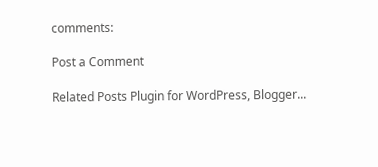comments:

Post a Comment

Related Posts Plugin for WordPress, Blogger...